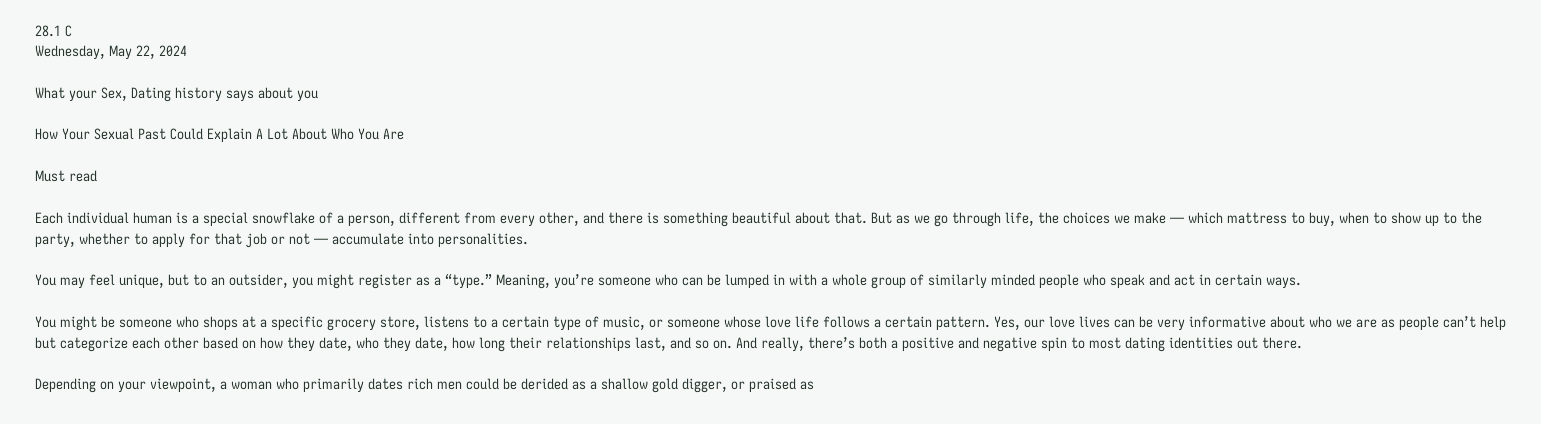28.1 C
Wednesday, May 22, 2024

What your Sex, Dating history says about you

How Your Sexual Past Could Explain A Lot About Who You Are

Must read

Each individual human is a special snowflake of a person, different from every other, and there is something beautiful about that. But as we go through life, the choices we make — which mattress to buy, when to show up to the party, whether to apply for that job or not — accumulate into personalities.

You may feel unique, but to an outsider, you might register as a “type.” Meaning, you’re someone who can be lumped in with a whole group of similarly minded people who speak and act in certain ways.

You might be someone who shops at a specific grocery store, listens to a certain type of music, or someone whose love life follows a certain pattern. Yes, our love lives can be very informative about who we are as people can’t help but categorize each other based on how they date, who they date, how long their relationships last, and so on. And really, there’s both a positive and negative spin to most dating identities out there.

Depending on your viewpoint, a woman who primarily dates rich men could be derided as a shallow gold digger, or praised as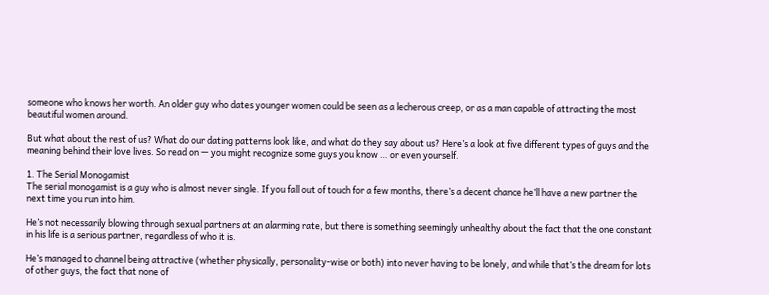someone who knows her worth. An older guy who dates younger women could be seen as a lecherous creep, or as a man capable of attracting the most beautiful women around.

But what about the rest of us? What do our dating patterns look like, and what do they say about us? Here’s a look at five different types of guys and the meaning behind their love lives. So read on — you might recognize some guys you know … or even yourself.

1. The Serial Monogamist
The serial monogamist is a guy who is almost never single. If you fall out of touch for a few months, there’s a decent chance he’ll have a new partner the next time you run into him.

He’s not necessarily blowing through sexual partners at an alarming rate, but there is something seemingly unhealthy about the fact that the one constant in his life is a serious partner, regardless of who it is.

He’s managed to channel being attractive (whether physically, personality-wise or both) into never having to be lonely, and while that’s the dream for lots of other guys, the fact that none of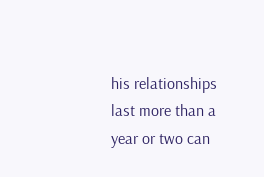his relationships last more than a year or two can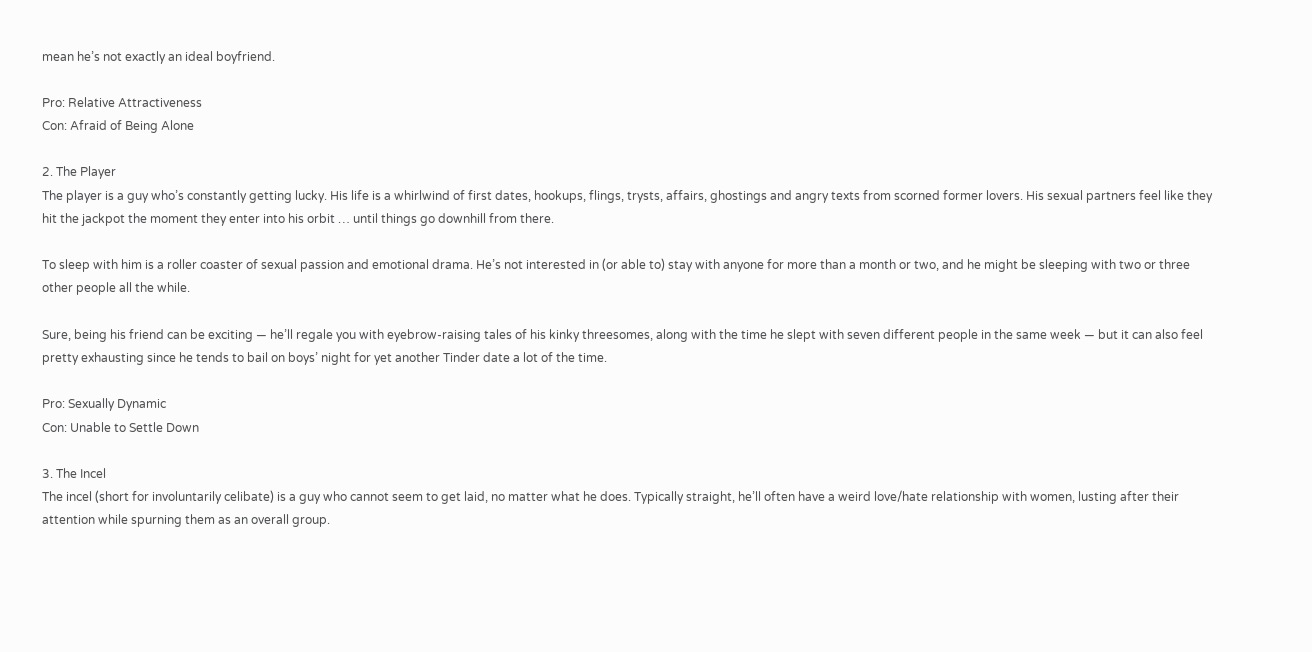mean he’s not exactly an ideal boyfriend.

Pro: Relative Attractiveness
Con: Afraid of Being Alone

2. The Player
The player is a guy who’s constantly getting lucky. His life is a whirlwind of first dates, hookups, flings, trysts, affairs, ghostings and angry texts from scorned former lovers. His sexual partners feel like they hit the jackpot the moment they enter into his orbit … until things go downhill from there.

To sleep with him is a roller coaster of sexual passion and emotional drama. He’s not interested in (or able to) stay with anyone for more than a month or two, and he might be sleeping with two or three other people all the while.

Sure, being his friend can be exciting — he’ll regale you with eyebrow-raising tales of his kinky threesomes, along with the time he slept with seven different people in the same week — but it can also feel pretty exhausting since he tends to bail on boys’ night for yet another Tinder date a lot of the time.

Pro: Sexually Dynamic
Con: Unable to Settle Down

3. The Incel
The incel (short for involuntarily celibate) is a guy who cannot seem to get laid, no matter what he does. Typically straight, he’ll often have a weird love/hate relationship with women, lusting after their attention while spurning them as an overall group.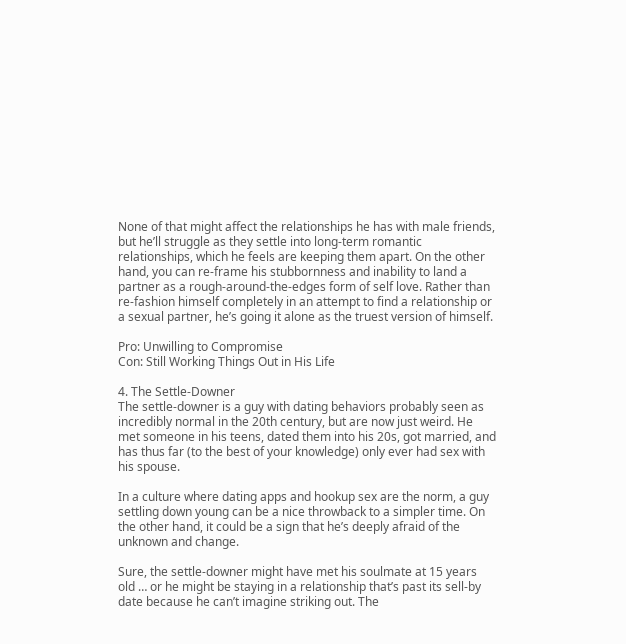None of that might affect the relationships he has with male friends, but he’ll struggle as they settle into long-term romantic relationships, which he feels are keeping them apart. On the other hand, you can re-frame his stubbornness and inability to land a partner as a rough-around-the-edges form of self love. Rather than re-fashion himself completely in an attempt to find a relationship or a sexual partner, he’s going it alone as the truest version of himself.

Pro: Unwilling to Compromise
Con: Still Working Things Out in His Life

4. The Settle-Downer
The settle-downer is a guy with dating behaviors probably seen as incredibly normal in the 20th century, but are now just weird. He met someone in his teens, dated them into his 20s, got married, and has thus far (to the best of your knowledge) only ever had sex with his spouse.

In a culture where dating apps and hookup sex are the norm, a guy settling down young can be a nice throwback to a simpler time. On the other hand, it could be a sign that he’s deeply afraid of the unknown and change.

Sure, the settle-downer might have met his soulmate at 15 years old … or he might be staying in a relationship that’s past its sell-by date because he can’t imagine striking out. The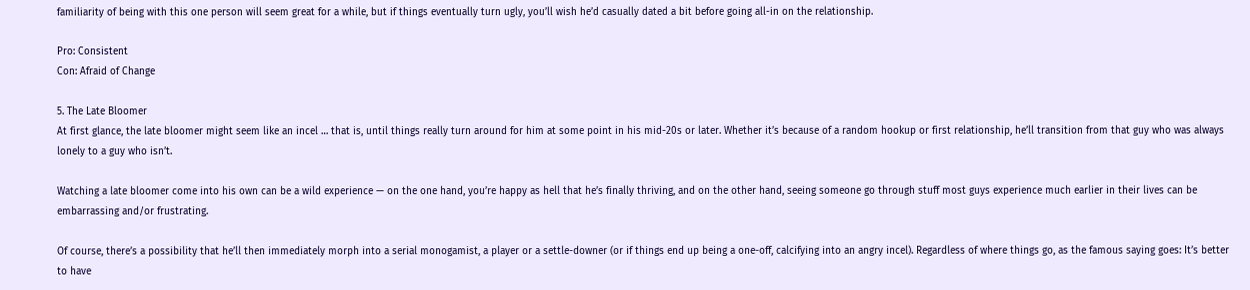familiarity of being with this one person will seem great for a while, but if things eventually turn ugly, you’ll wish he’d casually dated a bit before going all-in on the relationship.

Pro: Consistent
Con: Afraid of Change

5. The Late Bloomer
At first glance, the late bloomer might seem like an incel … that is, until things really turn around for him at some point in his mid-20s or later. Whether it’s because of a random hookup or first relationship, he’ll transition from that guy who was always lonely to a guy who isn’t.

Watching a late bloomer come into his own can be a wild experience — on the one hand, you’re happy as hell that he’s finally thriving, and on the other hand, seeing someone go through stuff most guys experience much earlier in their lives can be embarrassing and/or frustrating.

Of course, there’s a possibility that he’ll then immediately morph into a serial monogamist, a player or a settle-downer (or if things end up being a one-off, calcifying into an angry incel). Regardless of where things go, as the famous saying goes: It’s better to have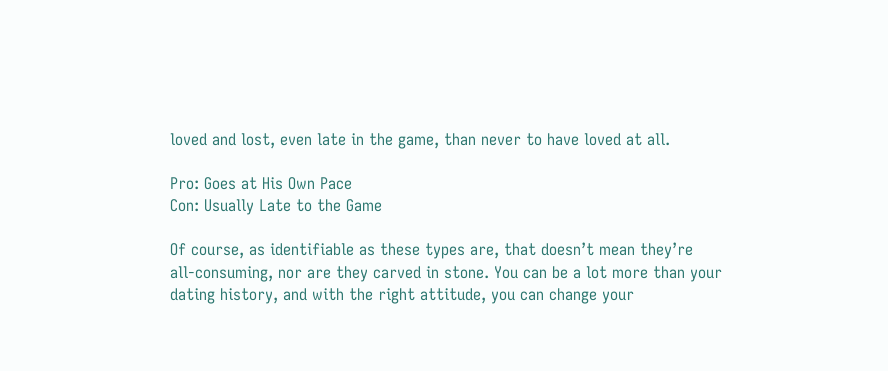loved and lost, even late in the game, than never to have loved at all.

Pro: Goes at His Own Pace
Con: Usually Late to the Game

Of course, as identifiable as these types are, that doesn’t mean they’re all-consuming, nor are they carved in stone. You can be a lot more than your dating history, and with the right attitude, you can change your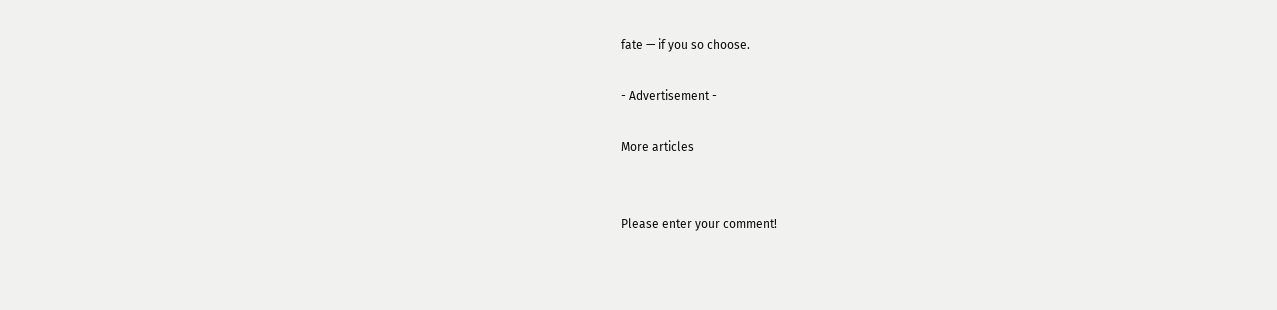fate — if you so choose.

- Advertisement -

More articles


Please enter your comment!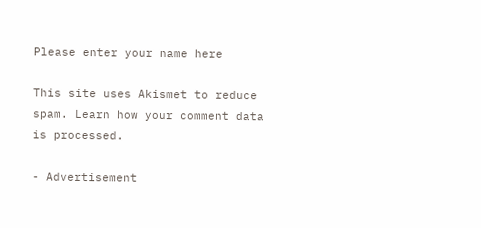Please enter your name here

This site uses Akismet to reduce spam. Learn how your comment data is processed.

- Advertisement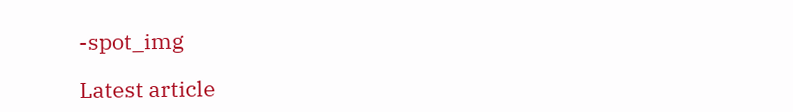-spot_img

Latest article